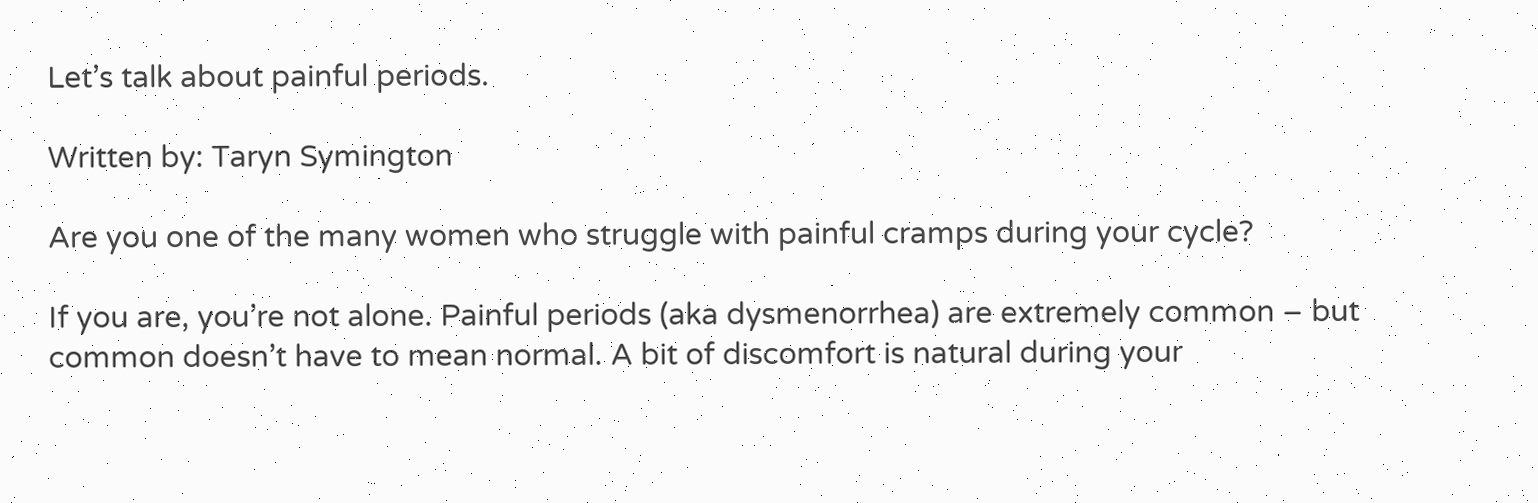Let’s talk about painful periods.

Written by: Taryn Symington

Are you one of the many women who struggle with painful cramps during your cycle?

If you are, you’re not alone. Painful periods (aka dysmenorrhea) are extremely common – but common doesn’t have to mean normal. A bit of discomfort is natural during your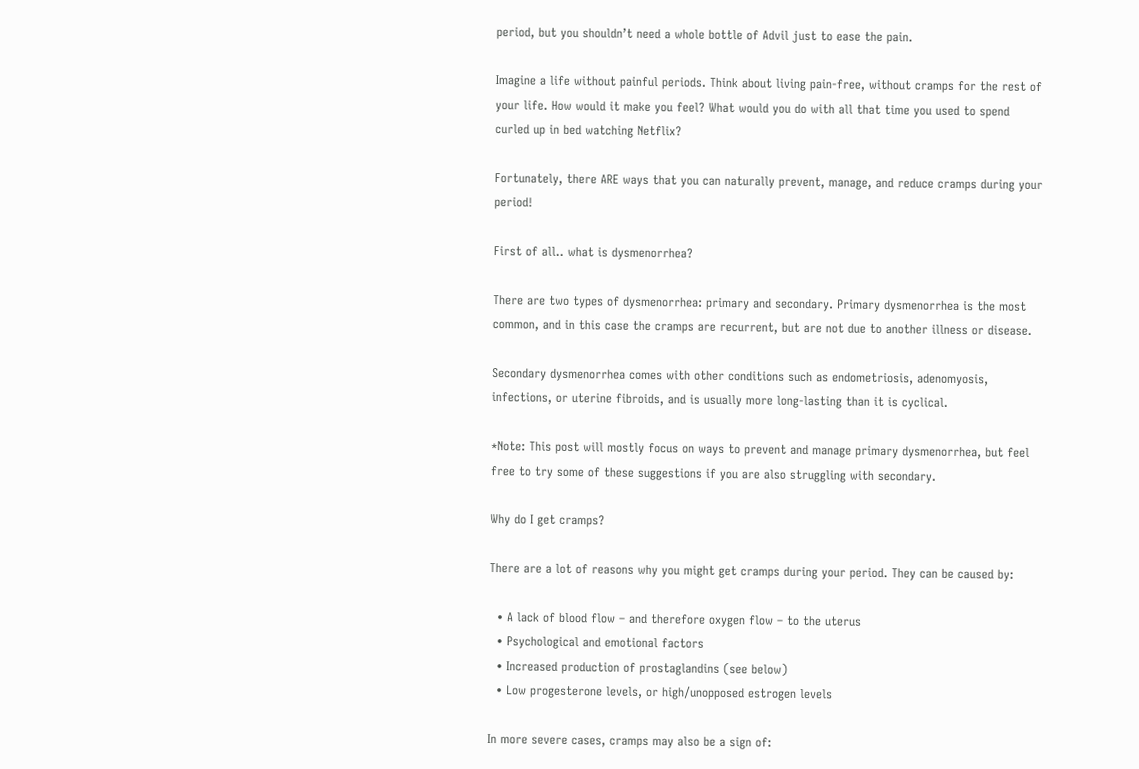period, but you shouldn’t need a whole bottle of Advil just to ease the pain.

Imagine a life without painful periods. Think about living pain-free, without cramps for the rest of your life. How would it make you feel? What would you do with all that time you used to spend curled up in bed watching Netflix?

Fortunately, there ARE ways that you can naturally prevent, manage, and reduce cramps during your period!

First of all.. what is dysmenorrhea?

There are two types of dysmenorrhea: primary and secondary. Primary dysmenorrhea is the most common, and in this case the cramps are recurrent, but are not due to another illness or disease.

Secondary dysmenorrhea comes with other conditions such as endometriosis, adenomyosis, infections, or uterine fibroids, and is usually more long-lasting than it is cyclical.

*Note: This post will mostly focus on ways to prevent and manage primary dysmenorrhea, but feel free to try some of these suggestions if you are also struggling with secondary.

Why do I get cramps?

There are a lot of reasons why you might get cramps during your period. They can be caused by:

  • A lack of blood flow – and therefore oxygen flow – to the uterus
  • Psychological and emotional factors
  • Increased production of prostaglandins (see below)
  • Low progesterone levels, or high/unopposed estrogen levels

In more severe cases, cramps may also be a sign of: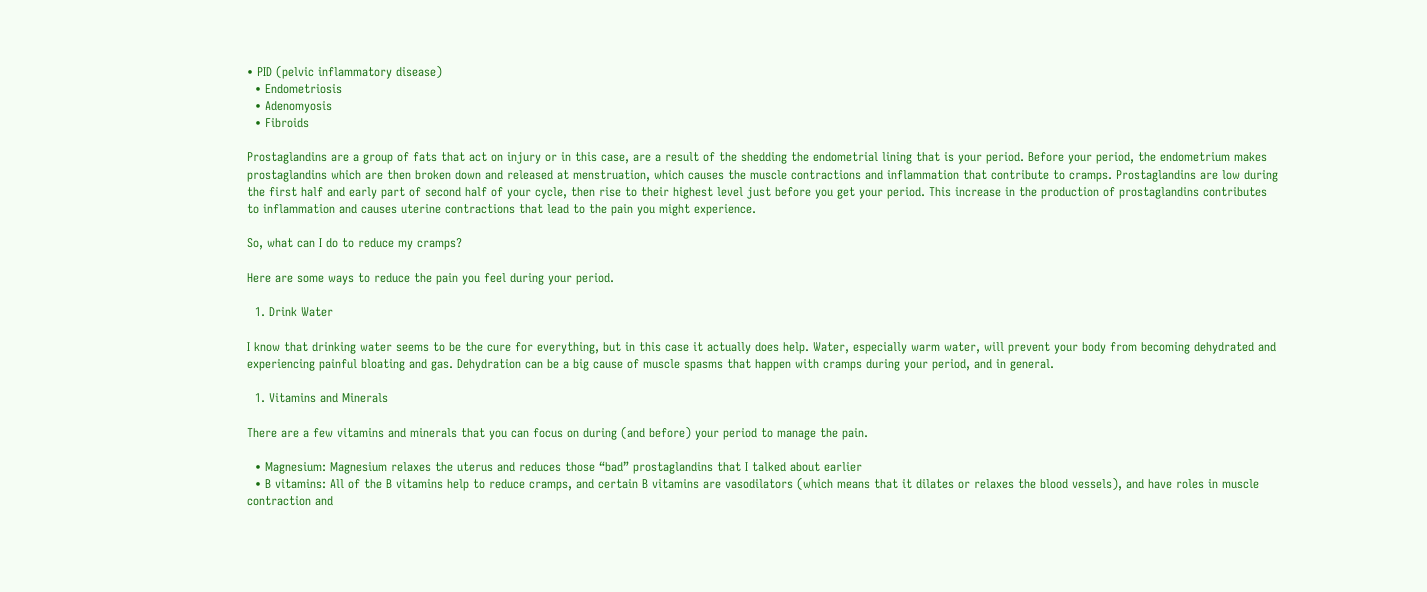• PID (pelvic inflammatory disease)
  • Endometriosis
  • Adenomyosis
  • Fibroids

Prostaglandins are a group of fats that act on injury or in this case, are a result of the shedding the endometrial lining that is your period. Before your period, the endometrium makes prostaglandins which are then broken down and released at menstruation, which causes the muscle contractions and inflammation that contribute to cramps. Prostaglandins are low during the first half and early part of second half of your cycle, then rise to their highest level just before you get your period. This increase in the production of prostaglandins contributes to inflammation and causes uterine contractions that lead to the pain you might experience.

So, what can I do to reduce my cramps?

Here are some ways to reduce the pain you feel during your period.

  1. Drink Water

I know that drinking water seems to be the cure for everything, but in this case it actually does help. Water, especially warm water, will prevent your body from becoming dehydrated and experiencing painful bloating and gas. Dehydration can be a big cause of muscle spasms that happen with cramps during your period, and in general.

  1. Vitamins and Minerals

There are a few vitamins and minerals that you can focus on during (and before) your period to manage the pain.

  • Magnesium: Magnesium relaxes the uterus and reduces those “bad” prostaglandins that I talked about earlier
  • B vitamins: All of the B vitamins help to reduce cramps, and certain B vitamins are vasodilators (which means that it dilates or relaxes the blood vessels), and have roles in muscle contraction and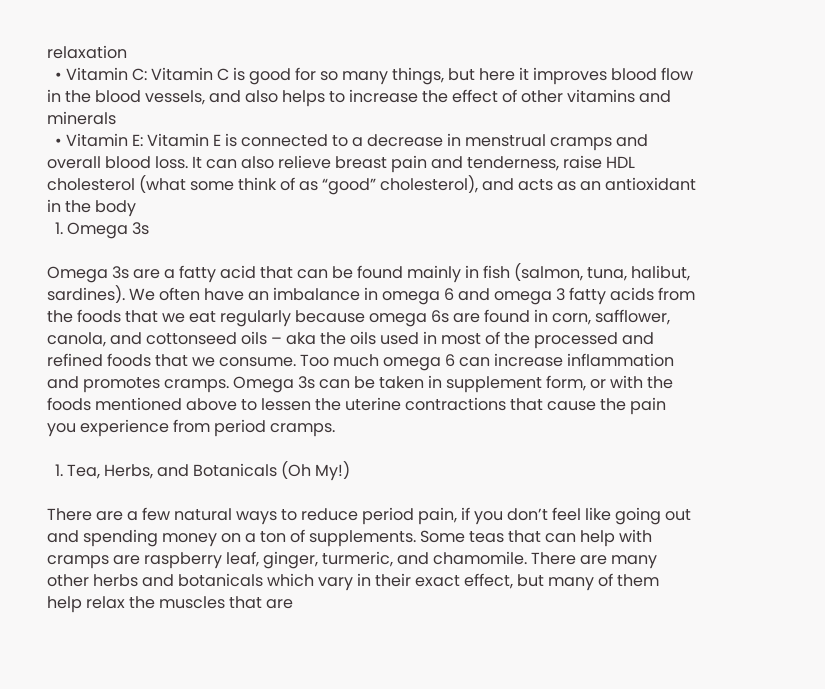relaxation
  • Vitamin C: Vitamin C is good for so many things, but here it improves blood flow in the blood vessels, and also helps to increase the effect of other vitamins and minerals
  • Vitamin E: Vitamin E is connected to a decrease in menstrual cramps and overall blood loss. It can also relieve breast pain and tenderness, raise HDL cholesterol (what some think of as “good” cholesterol), and acts as an antioxidant in the body
  1. Omega 3s

Omega 3s are a fatty acid that can be found mainly in fish (salmon, tuna, halibut, sardines). We often have an imbalance in omega 6 and omega 3 fatty acids from the foods that we eat regularly because omega 6s are found in corn, safflower, canola, and cottonseed oils – aka the oils used in most of the processed and refined foods that we consume. Too much omega 6 can increase inflammation and promotes cramps. Omega 3s can be taken in supplement form, or with the foods mentioned above to lessen the uterine contractions that cause the pain you experience from period cramps.

  1. Tea, Herbs, and Botanicals (Oh My!)

There are a few natural ways to reduce period pain, if you don’t feel like going out and spending money on a ton of supplements. Some teas that can help with cramps are raspberry leaf, ginger, turmeric, and chamomile. There are many other herbs and botanicals which vary in their exact effect, but many of them help relax the muscles that are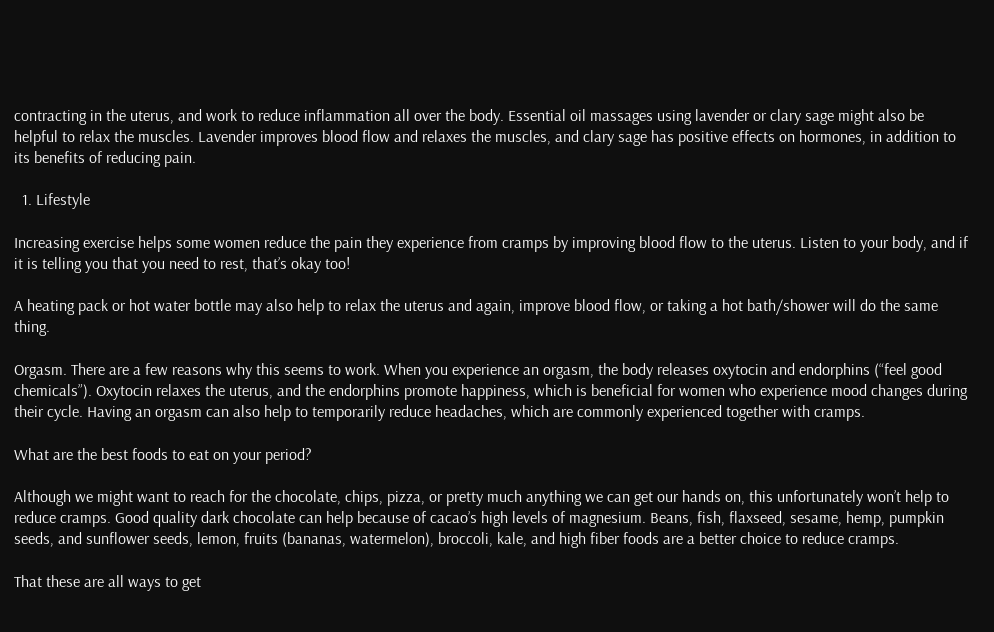contracting in the uterus, and work to reduce inflammation all over the body. Essential oil massages using lavender or clary sage might also be helpful to relax the muscles. Lavender improves blood flow and relaxes the muscles, and clary sage has positive effects on hormones, in addition to its benefits of reducing pain.

  1. Lifestyle

Increasing exercise helps some women reduce the pain they experience from cramps by improving blood flow to the uterus. Listen to your body, and if it is telling you that you need to rest, that’s okay too!

A heating pack or hot water bottle may also help to relax the uterus and again, improve blood flow, or taking a hot bath/shower will do the same thing.

Orgasm. There are a few reasons why this seems to work. When you experience an orgasm, the body releases oxytocin and endorphins (“feel good chemicals”). Oxytocin relaxes the uterus, and the endorphins promote happiness, which is beneficial for women who experience mood changes during their cycle. Having an orgasm can also help to temporarily reduce headaches, which are commonly experienced together with cramps.

What are the best foods to eat on your period?

Although we might want to reach for the chocolate, chips, pizza, or pretty much anything we can get our hands on, this unfortunately won’t help to reduce cramps. Good quality dark chocolate can help because of cacao’s high levels of magnesium. Beans, fish, flaxseed, sesame, hemp, pumpkin seeds, and sunflower seeds, lemon, fruits (bananas, watermelon), broccoli, kale, and high fiber foods are a better choice to reduce cramps.

That these are all ways to get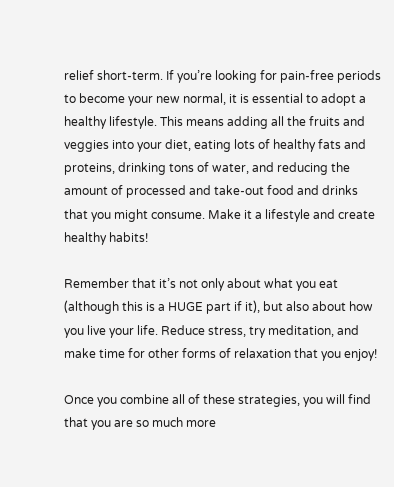relief short-term. If you’re looking for pain-free periods to become your new normal, it is essential to adopt a healthy lifestyle. This means adding all the fruits and veggies into your diet, eating lots of healthy fats and proteins, drinking tons of water, and reducing the amount of processed and take-out food and drinks that you might consume. Make it a lifestyle and create healthy habits!

Remember that it’s not only about what you eat (although this is a HUGE part if it), but also about how you live your life. Reduce stress, try meditation, and make time for other forms of relaxation that you enjoy!

Once you combine all of these strategies, you will find that you are so much more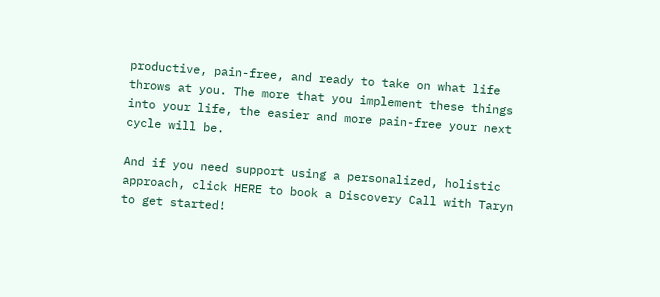productive, pain-free, and ready to take on what life throws at you. The more that you implement these things into your life, the easier and more pain-free your next cycle will be.

And if you need support using a personalized, holistic approach, click HERE to book a Discovery Call with Taryn to get started!